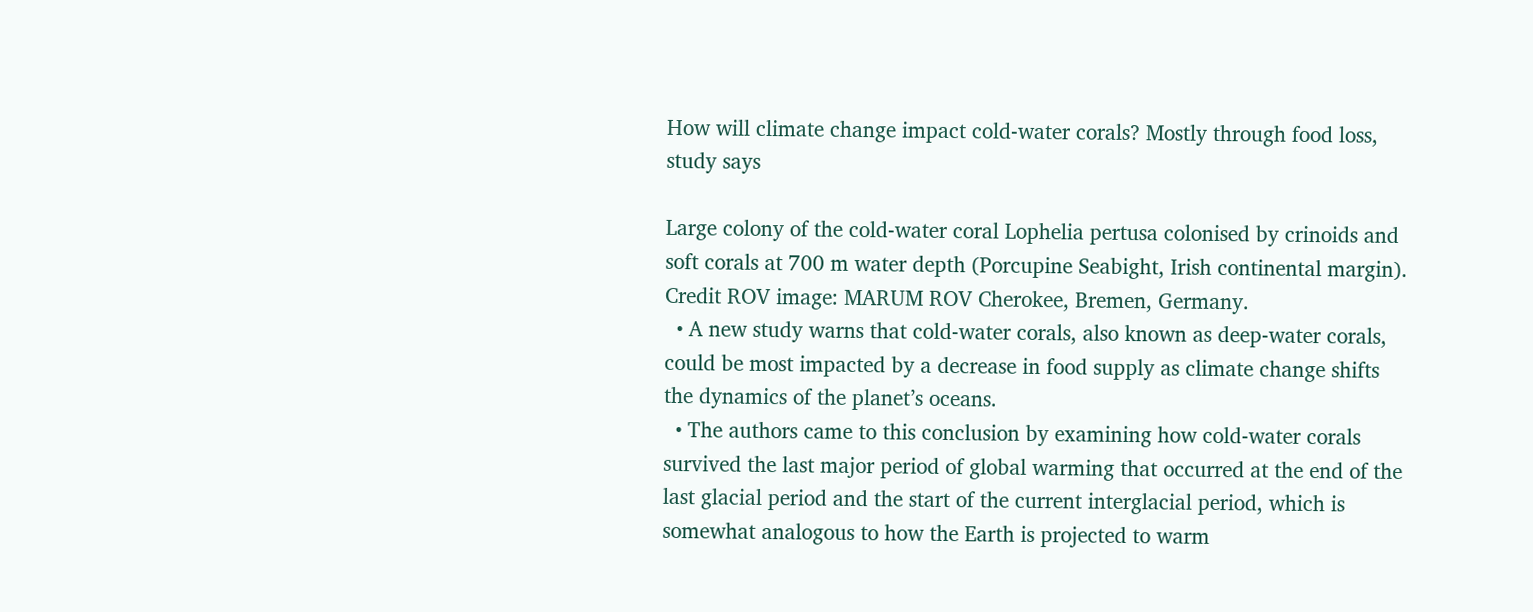How will climate change impact cold-water corals? Mostly through food loss, study says

Large colony of the cold-water coral Lophelia pertusa colonised by crinoids and soft corals at 700 m water depth (Porcupine Seabight, Irish continental margin). Credit ROV image: MARUM ROV Cherokee, Bremen, Germany.
  • A new study warns that cold-water corals, also known as deep-water corals, could be most impacted by a decrease in food supply as climate change shifts the dynamics of the planet’s oceans.
  • The authors came to this conclusion by examining how cold-water corals survived the last major period of global warming that occurred at the end of the last glacial period and the start of the current interglacial period, which is somewhat analogous to how the Earth is projected to warm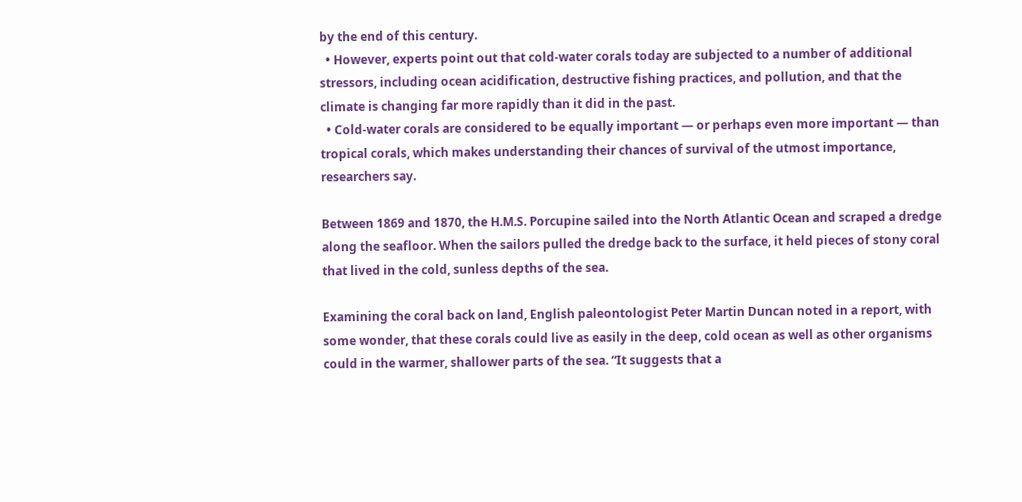by the end of this century.
  • However, experts point out that cold-water corals today are subjected to a number of additional stressors, including ocean acidification, destructive fishing practices, and pollution, and that the climate is changing far more rapidly than it did in the past.
  • Cold-water corals are considered to be equally important — or perhaps even more important — than tropical corals, which makes understanding their chances of survival of the utmost importance, researchers say.

Between 1869 and 1870, the H.M.S. Porcupine sailed into the North Atlantic Ocean and scraped a dredge along the seafloor. When the sailors pulled the dredge back to the surface, it held pieces of stony coral that lived in the cold, sunless depths of the sea.

Examining the coral back on land, English paleontologist Peter Martin Duncan noted in a report, with some wonder, that these corals could live as easily in the deep, cold ocean as well as other organisms could in the warmer, shallower parts of the sea. “It suggests that a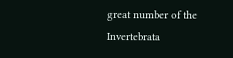great number of the Invertebrata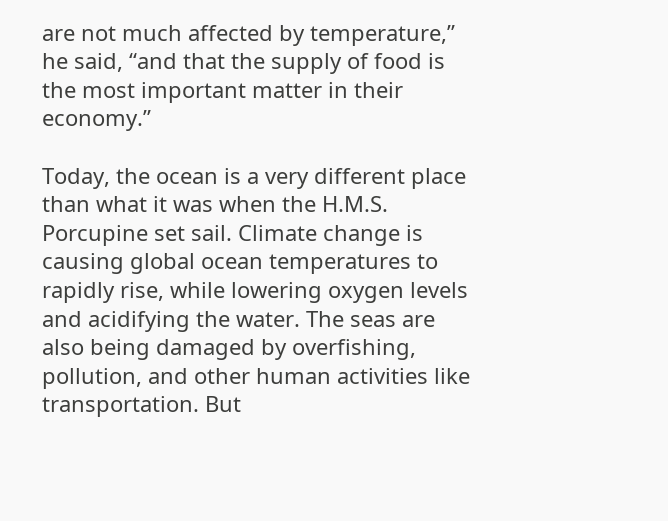are not much affected by temperature,” he said, “and that the supply of food is the most important matter in their economy.”

Today, the ocean is a very different place than what it was when the H.M.S. Porcupine set sail. Climate change is causing global ocean temperatures to rapidly rise, while lowering oxygen levels and acidifying the water. The seas are also being damaged by overfishing, pollution, and other human activities like transportation. But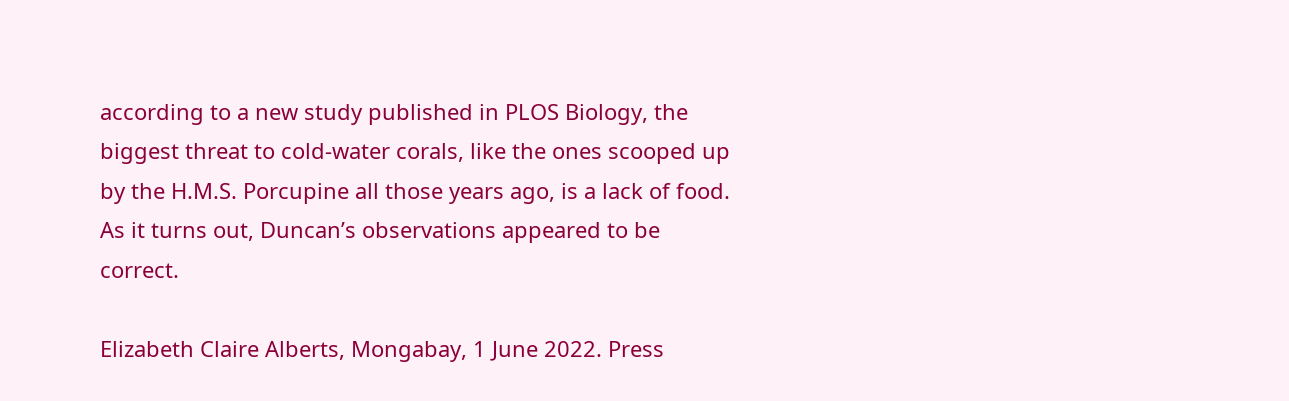according to a new study published in PLOS Biology, the biggest threat to cold-water corals, like the ones scooped up by the H.M.S. Porcupine all those years ago, is a lack of food. As it turns out, Duncan’s observations appeared to be correct.

Elizabeth Claire Alberts, Mongabay, 1 June 2022. Press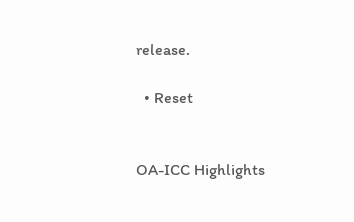release.

  • Reset


OA-ICC Highlights